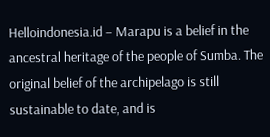Helloindonesia.id – Marapu is a belief in the ancestral heritage of the people of Sumba. The original belief of the archipelago is still sustainable to date, and is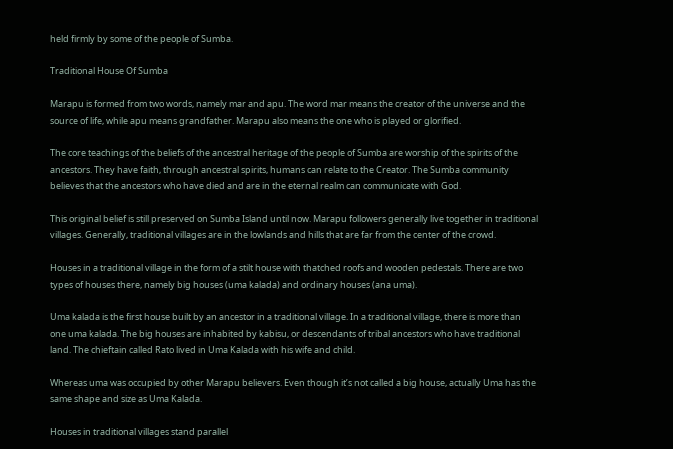held firmly by some of the people of Sumba.

Traditional House Of Sumba

Marapu is formed from two words, namely mar and apu. The word mar means the creator of the universe and the source of life, while apu means grandfather. Marapu also means the one who is played or glorified.

The core teachings of the beliefs of the ancestral heritage of the people of Sumba are worship of the spirits of the ancestors. They have faith, through ancestral spirits, humans can relate to the Creator. The Sumba community believes that the ancestors who have died and are in the eternal realm can communicate with God.

This original belief is still preserved on Sumba Island until now. Marapu followers generally live together in traditional villages. Generally, traditional villages are in the lowlands and hills that are far from the center of the crowd.

Houses in a traditional village in the form of a stilt house with thatched roofs and wooden pedestals. There are two types of houses there, namely big houses (uma kalada) and ordinary houses (ana uma).

Uma kalada is the first house built by an ancestor in a traditional village. In a traditional village, there is more than one uma kalada. The big houses are inhabited by kabisu, or descendants of tribal ancestors who have traditional land. The chieftain called Rato lived in Uma Kalada with his wife and child.

Whereas uma was occupied by other Marapu believers. Even though it’s not called a big house, actually Uma has the same shape and size as Uma Kalada.

Houses in traditional villages stand parallel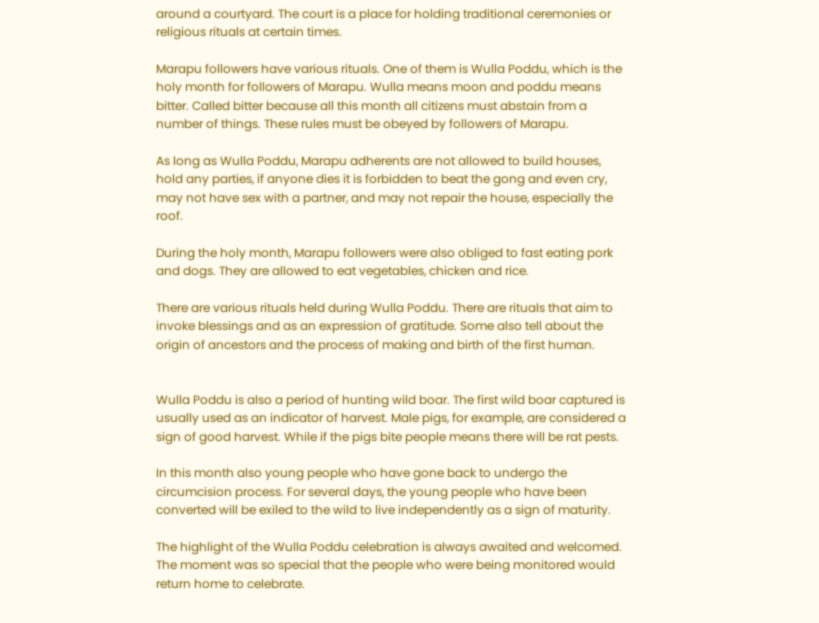around a courtyard. The court is a place for holding traditional ceremonies or religious rituals at certain times.

Marapu followers have various rituals. One of them is Wulla Poddu, which is the holy month for followers of Marapu. Wulla means moon and poddu means bitter. Called bitter because all this month all citizens must abstain from a number of things. These rules must be obeyed by followers of Marapu.

As long as Wulla Poddu, Marapu adherents are not allowed to build houses, hold any parties, if anyone dies it is forbidden to beat the gong and even cry, may not have sex with a partner, and may not repair the house, especially the roof.

During the holy month, Marapu followers were also obliged to fast eating pork and dogs. They are allowed to eat vegetables, chicken and rice.

There are various rituals held during Wulla Poddu. There are rituals that aim to invoke blessings and as an expression of gratitude. Some also tell about the origin of ancestors and the process of making and birth of the first human.


Wulla Poddu is also a period of hunting wild boar. The first wild boar captured is usually used as an indicator of harvest. Male pigs, for example, are considered a sign of good harvest. While if the pigs bite people means there will be rat pests.

In this month also young people who have gone back to undergo the circumcision process. For several days, the young people who have been converted will be exiled to the wild to live independently as a sign of maturity.

The highlight of the Wulla Poddu celebration is always awaited and welcomed. The moment was so special that the people who were being monitored would return home to celebrate.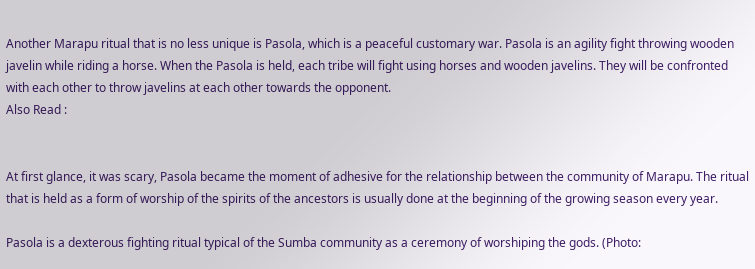Another Marapu ritual that is no less unique is Pasola, which is a peaceful customary war. Pasola is an agility fight throwing wooden javelin while riding a horse. When the Pasola is held, each tribe will fight using horses and wooden javelins. They will be confronted with each other to throw javelins at each other towards the opponent.
Also Read :


At first glance, it was scary, Pasola became the moment of adhesive for the relationship between the community of Marapu. The ritual that is held as a form of worship of the spirits of the ancestors is usually done at the beginning of the growing season every year.

Pasola is a dexterous fighting ritual typical of the Sumba community as a ceremony of worshiping the gods. (Photo: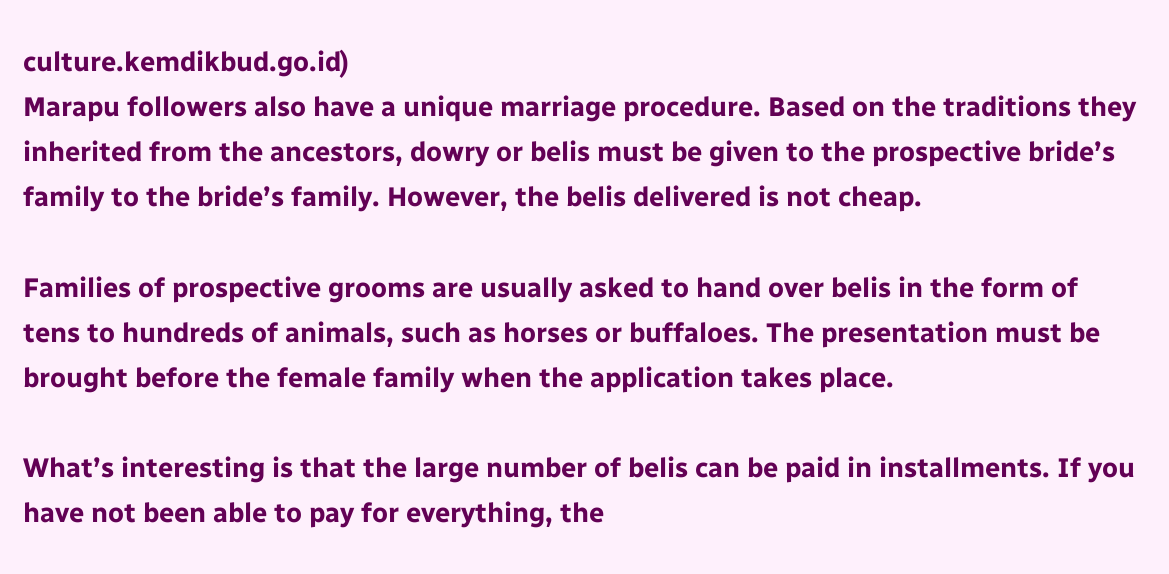culture.kemdikbud.go.id)
Marapu followers also have a unique marriage procedure. Based on the traditions they inherited from the ancestors, dowry or belis must be given to the prospective bride’s family to the bride’s family. However, the belis delivered is not cheap.

Families of prospective grooms are usually asked to hand over belis in the form of tens to hundreds of animals, such as horses or buffaloes. The presentation must be brought before the female family when the application takes place.

What’s interesting is that the large number of belis can be paid in installments. If you have not been able to pay for everything, the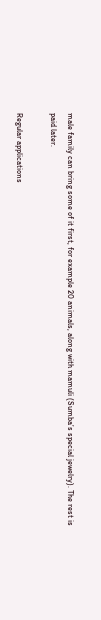male family can bring some of it first, for example 20 animals, along with mamuli (Sumba’s special jewelry). The rest is paid later.

Regular applications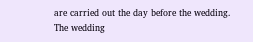are carried out the day before the wedding. The wedding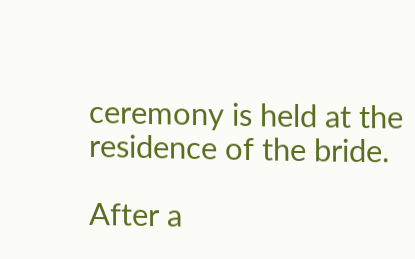ceremony is held at the residence of the bride.

After a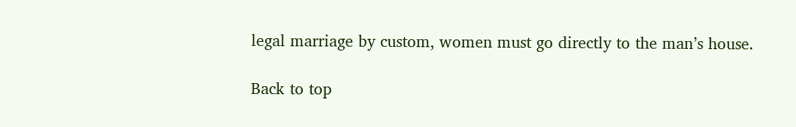legal marriage by custom, women must go directly to the man’s house.

Back to top